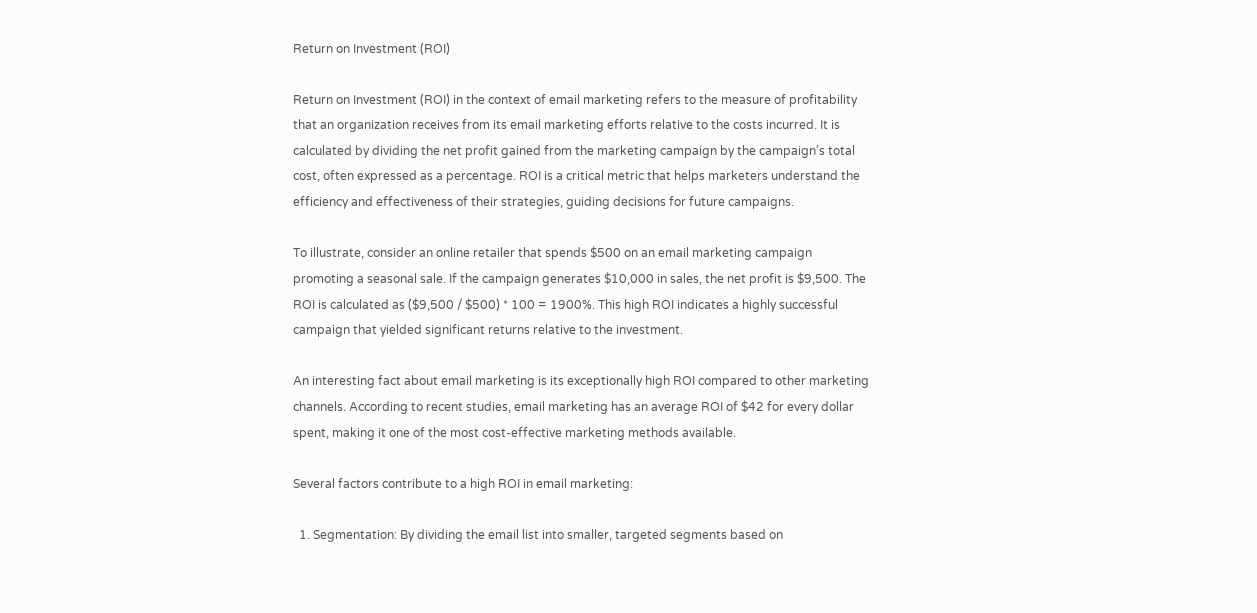Return on Investment (ROI)

Return on Investment (ROI) in the context of email marketing refers to the measure of profitability that an organization receives from its email marketing efforts relative to the costs incurred. It is calculated by dividing the net profit gained from the marketing campaign by the campaign’s total cost, often expressed as a percentage. ROI is a critical metric that helps marketers understand the efficiency and effectiveness of their strategies, guiding decisions for future campaigns.

To illustrate, consider an online retailer that spends $500 on an email marketing campaign promoting a seasonal sale. If the campaign generates $10,000 in sales, the net profit is $9,500. The ROI is calculated as ($9,500 / $500) * 100 = 1900%. This high ROI indicates a highly successful campaign that yielded significant returns relative to the investment.

An interesting fact about email marketing is its exceptionally high ROI compared to other marketing channels. According to recent studies, email marketing has an average ROI of $42 for every dollar spent, making it one of the most cost-effective marketing methods available.

Several factors contribute to a high ROI in email marketing:

  1. Segmentation: By dividing the email list into smaller, targeted segments based on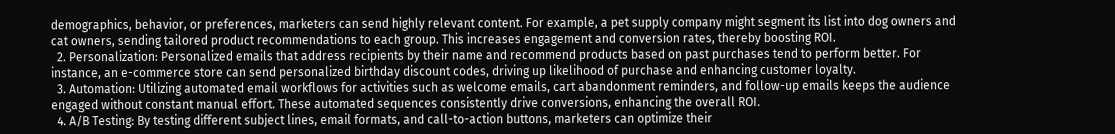demographics, behavior, or preferences, marketers can send highly relevant content. For example, a pet supply company might segment its list into dog owners and cat owners, sending tailored product recommendations to each group. This increases engagement and conversion rates, thereby boosting ROI.
  2. Personalization: Personalized emails that address recipients by their name and recommend products based on past purchases tend to perform better. For instance, an e-commerce store can send personalized birthday discount codes, driving up likelihood of purchase and enhancing customer loyalty.
  3. Automation: Utilizing automated email workflows for activities such as welcome emails, cart abandonment reminders, and follow-up emails keeps the audience engaged without constant manual effort. These automated sequences consistently drive conversions, enhancing the overall ROI.
  4. A/B Testing: By testing different subject lines, email formats, and call-to-action buttons, marketers can optimize their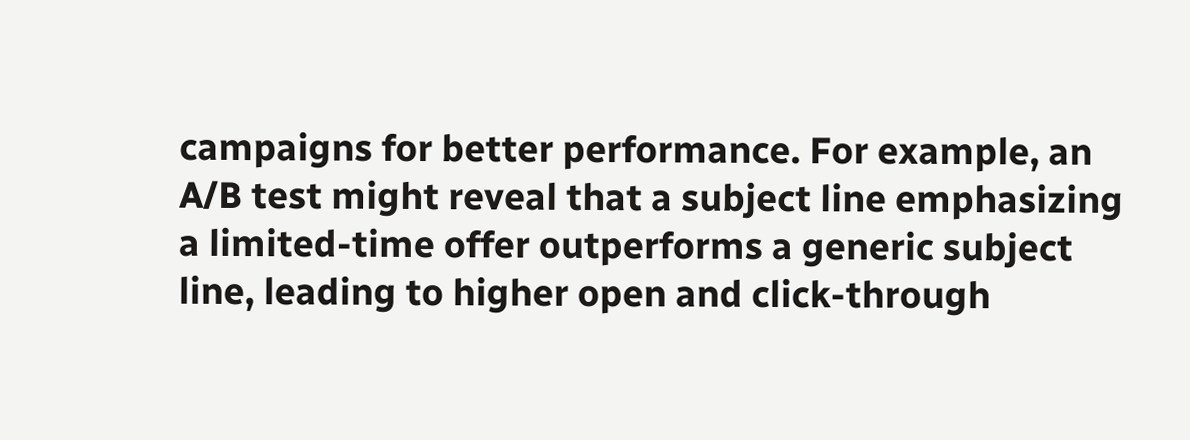campaigns for better performance. For example, an A/B test might reveal that a subject line emphasizing a limited-time offer outperforms a generic subject line, leading to higher open and click-through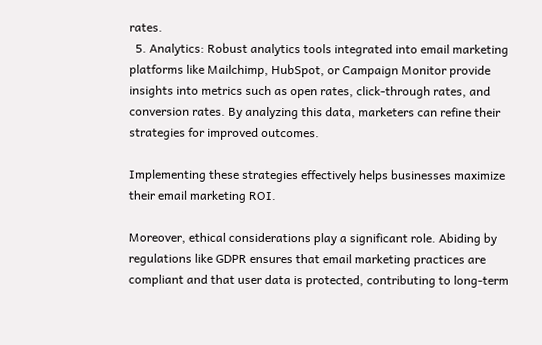rates.
  5. Analytics: Robust analytics tools integrated into email marketing platforms like Mailchimp, HubSpot, or Campaign Monitor provide insights into metrics such as open rates, click-through rates, and conversion rates. By analyzing this data, marketers can refine their strategies for improved outcomes.

Implementing these strategies effectively helps businesses maximize their email marketing ROI.

Moreover, ethical considerations play a significant role. Abiding by regulations like GDPR ensures that email marketing practices are compliant and that user data is protected, contributing to long-term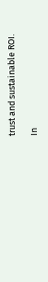trust and sustainable ROI.

In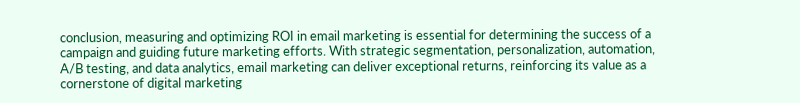conclusion, measuring and optimizing ROI in email marketing is essential for determining the success of a campaign and guiding future marketing efforts. With strategic segmentation, personalization, automation, A/B testing, and data analytics, email marketing can deliver exceptional returns, reinforcing its value as a cornerstone of digital marketing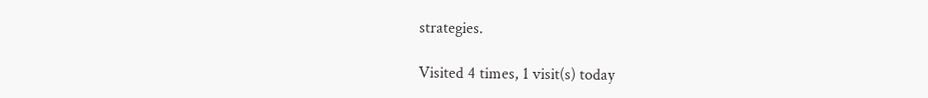strategies.

Visited 4 times, 1 visit(s) today